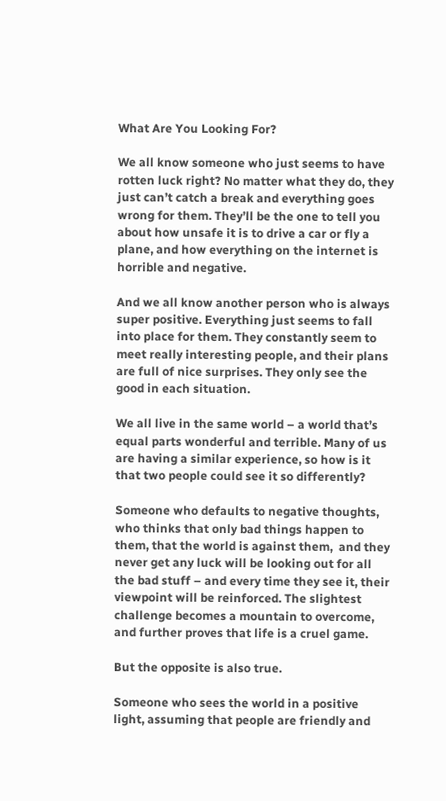What Are You Looking For?

We all know someone who just seems to have rotten luck right? No matter what they do, they just can’t catch a break and everything goes wrong for them. They’ll be the one to tell you about how unsafe it is to drive a car or fly a plane, and how everything on the internet is horrible and negative.

And we all know another person who is always super positive. Everything just seems to fall into place for them. They constantly seem to meet really interesting people, and their plans are full of nice surprises. They only see the good in each situation.

We all live in the same world – a world that’s equal parts wonderful and terrible. Many of us are having a similar experience, so how is it that two people could see it so differently?

Someone who defaults to negative thoughts, who thinks that only bad things happen to them, that the world is against them,  and they never get any luck will be looking out for all the bad stuff – and every time they see it, their viewpoint will be reinforced. The slightest challenge becomes a mountain to overcome, and further proves that life is a cruel game.

But the opposite is also true.

Someone who sees the world in a positive light, assuming that people are friendly and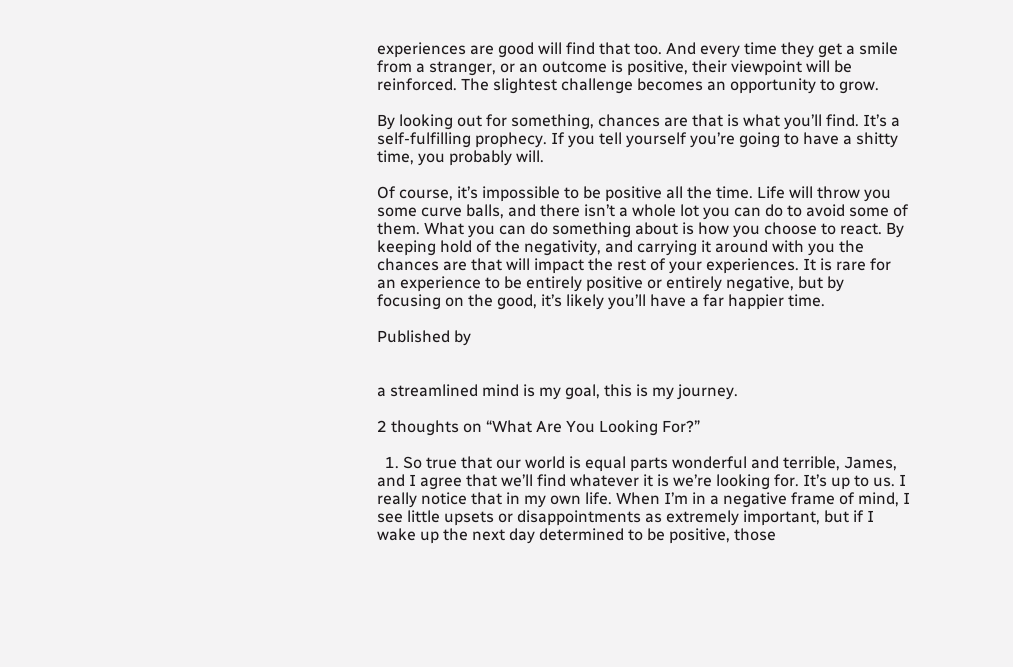experiences are good will find that too. And every time they get a smile from a stranger, or an outcome is positive, their viewpoint will be reinforced. The slightest challenge becomes an opportunity to grow.

By looking out for something, chances are that is what you’ll find. It’s a self-fulfilling prophecy. If you tell yourself you’re going to have a shitty time, you probably will.

Of course, it’s impossible to be positive all the time. Life will throw you some curve balls, and there isn’t a whole lot you can do to avoid some of them. What you can do something about is how you choose to react. By keeping hold of the negativity, and carrying it around with you the chances are that will impact the rest of your experiences. It is rare for an experience to be entirely positive or entirely negative, but by focusing on the good, it’s likely you’ll have a far happier time.

Published by


a streamlined mind is my goal, this is my journey.

2 thoughts on “What Are You Looking For?”

  1. So true that our world is equal parts wonderful and terrible, James, and I agree that we’ll find whatever it is we’re looking for. It’s up to us. I really notice that in my own life. When I’m in a negative frame of mind, I see little upsets or disappointments as extremely important, but if I wake up the next day determined to be positive, those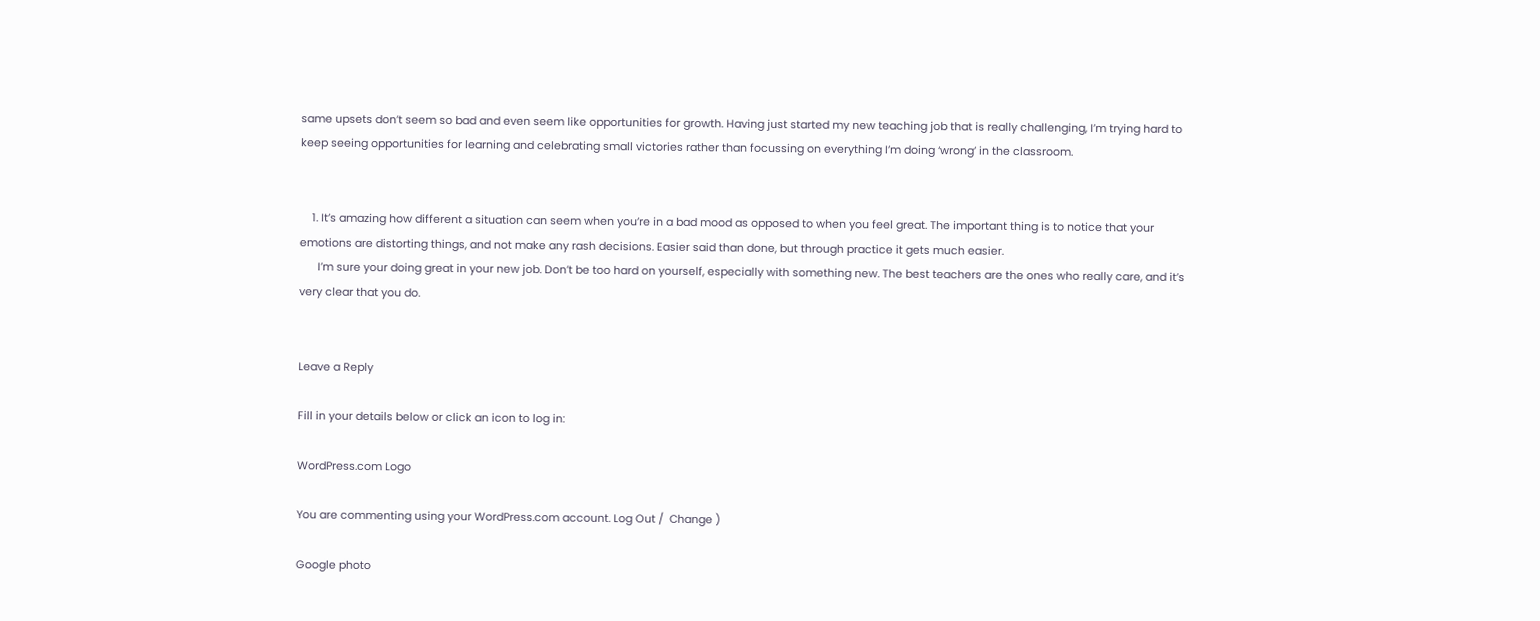same upsets don’t seem so bad and even seem like opportunities for growth. Having just started my new teaching job that is really challenging, I’m trying hard to keep seeing opportunities for learning and celebrating small victories rather than focussing on everything I’m doing ‘wrong’ in the classroom.


    1. It’s amazing how different a situation can seem when you’re in a bad mood as opposed to when you feel great. The important thing is to notice that your emotions are distorting things, and not make any rash decisions. Easier said than done, but through practice it gets much easier.
      I’m sure your doing great in your new job. Don’t be too hard on yourself, especially with something new. The best teachers are the ones who really care, and it’s very clear that you do.


Leave a Reply

Fill in your details below or click an icon to log in:

WordPress.com Logo

You are commenting using your WordPress.com account. Log Out /  Change )

Google photo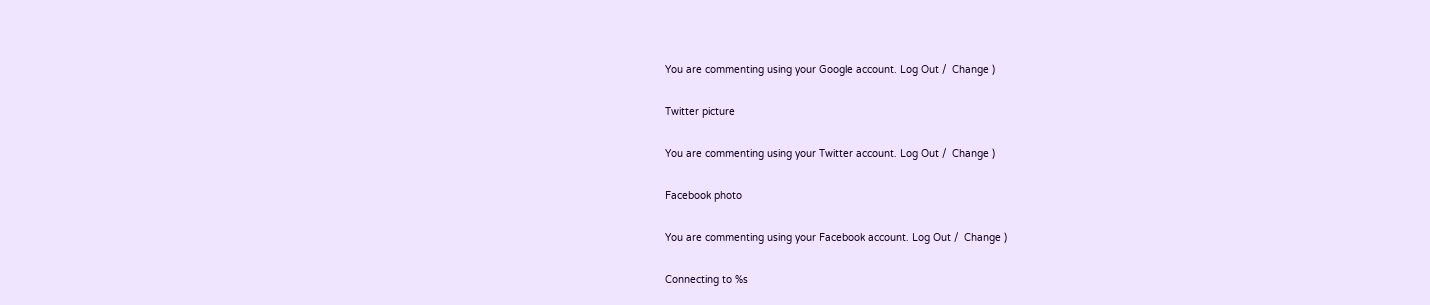You are commenting using your Google account. Log Out /  Change )

Twitter picture

You are commenting using your Twitter account. Log Out /  Change )

Facebook photo

You are commenting using your Facebook account. Log Out /  Change )

Connecting to %s